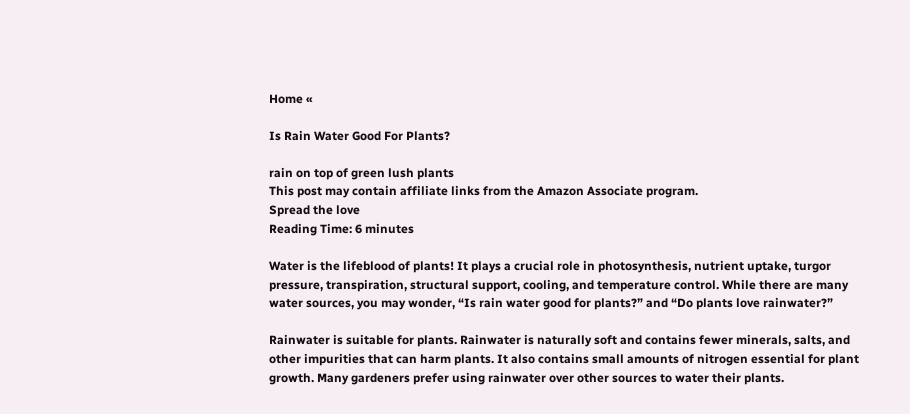Home «

Is Rain Water Good For Plants?

rain on top of green lush plants
This post may contain affiliate links from the Amazon Associate program.
Spread the love
Reading Time: 6 minutes

Water is the lifeblood of plants! It plays a crucial role in photosynthesis, nutrient uptake, turgor pressure, transpiration, structural support, cooling, and temperature control. While there are many water sources, you may wonder, “Is rain water good for plants?” and “Do plants love rainwater?”

Rainwater is suitable for plants. Rainwater is naturally soft and contains fewer minerals, salts, and other impurities that can harm plants. It also contains small amounts of nitrogen essential for plant growth. Many gardeners prefer using rainwater over other sources to water their plants.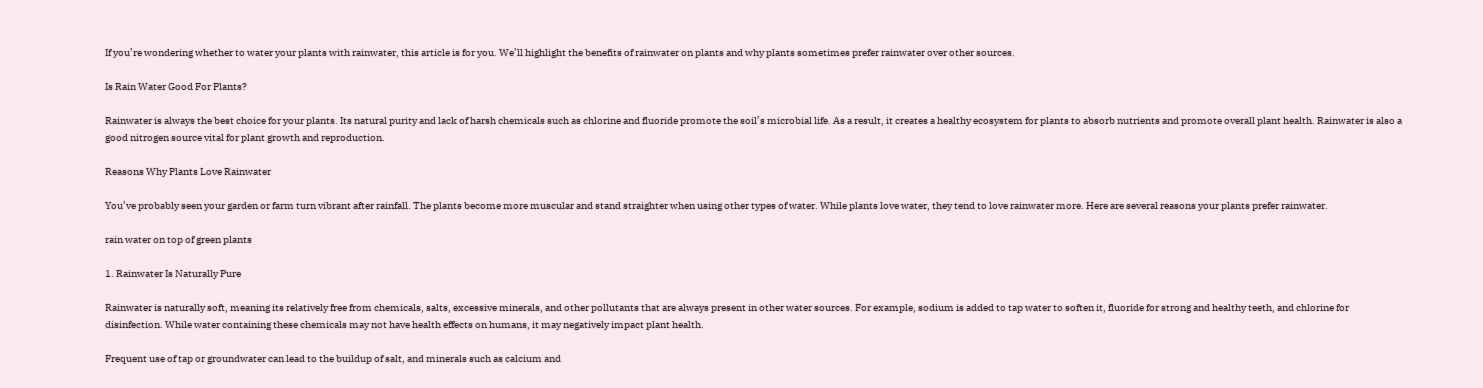If you’re wondering whether to water your plants with rainwater, this article is for you. We’ll highlight the benefits of rainwater on plants and why plants sometimes prefer rainwater over other sources.

Is Rain Water Good For Plants?

Rainwater is always the best choice for your plants. Its natural purity and lack of harsh chemicals such as chlorine and fluoride promote the soil’s microbial life. As a result, it creates a healthy ecosystem for plants to absorb nutrients and promote overall plant health. Rainwater is also a good nitrogen source vital for plant growth and reproduction.

Reasons Why Plants Love Rainwater

You’ve probably seen your garden or farm turn vibrant after rainfall. The plants become more muscular and stand straighter when using other types of water. While plants love water, they tend to love rainwater more. Here are several reasons your plants prefer rainwater.

rain water on top of green plants

1. Rainwater Is Naturally Pure

Rainwater is naturally soft, meaning its relatively free from chemicals, salts, excessive minerals, and other pollutants that are always present in other water sources. For example, sodium is added to tap water to soften it, fluoride for strong and healthy teeth, and chlorine for disinfection. While water containing these chemicals may not have health effects on humans, it may negatively impact plant health.

Frequent use of tap or groundwater can lead to the buildup of salt, and minerals such as calcium and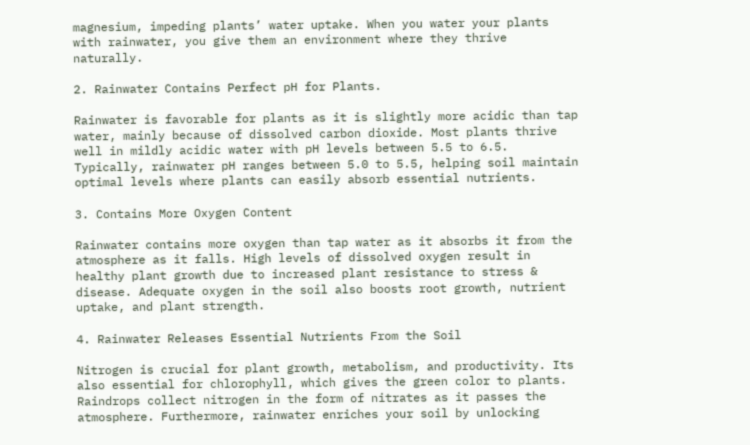magnesium, impeding plants’ water uptake. When you water your plants with rainwater, you give them an environment where they thrive naturally.

2. Rainwater Contains Perfect pH for Plants.

Rainwater is favorable for plants as it is slightly more acidic than tap water, mainly because of dissolved carbon dioxide. Most plants thrive well in mildly acidic water with pH levels between 5.5 to 6.5. Typically, rainwater pH ranges between 5.0 to 5.5, helping soil maintain optimal levels where plants can easily absorb essential nutrients.

3. Contains More Oxygen Content

Rainwater contains more oxygen than tap water as it absorbs it from the atmosphere as it falls. High levels of dissolved oxygen result in healthy plant growth due to increased plant resistance to stress & disease. Adequate oxygen in the soil also boosts root growth, nutrient uptake, and plant strength.

4. Rainwater Releases Essential Nutrients From the Soil

Nitrogen is crucial for plant growth, metabolism, and productivity. Its also essential for chlorophyll, which gives the green color to plants. Raindrops collect nitrogen in the form of nitrates as it passes the atmosphere. Furthermore, rainwater enriches your soil by unlocking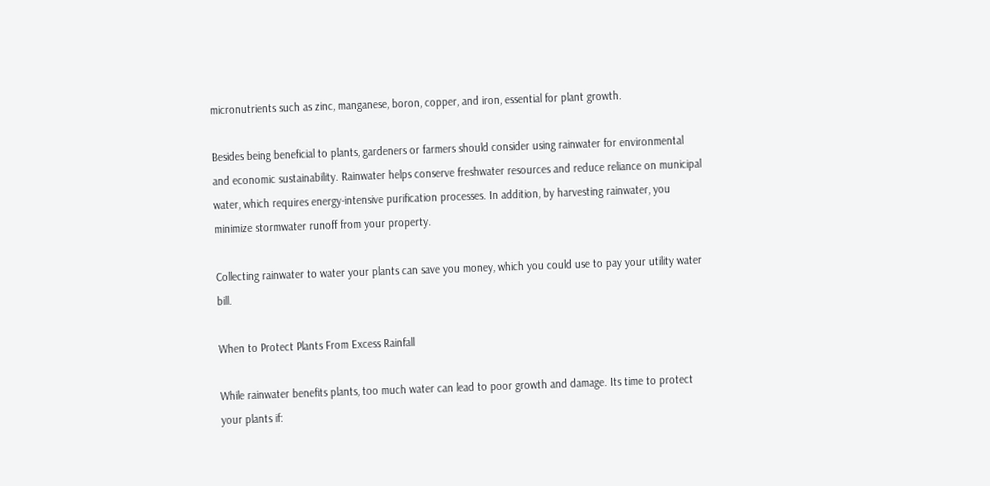micronutrients such as zinc, manganese, boron, copper, and iron, essential for plant growth.

Besides being beneficial to plants, gardeners or farmers should consider using rainwater for environmental and economic sustainability. Rainwater helps conserve freshwater resources and reduce reliance on municipal water, which requires energy-intensive purification processes. In addition, by harvesting rainwater, you minimize stormwater runoff from your property.

Collecting rainwater to water your plants can save you money, which you could use to pay your utility water bill.

When to Protect Plants From Excess Rainfall

While rainwater benefits plants, too much water can lead to poor growth and damage. Its time to protect your plants if: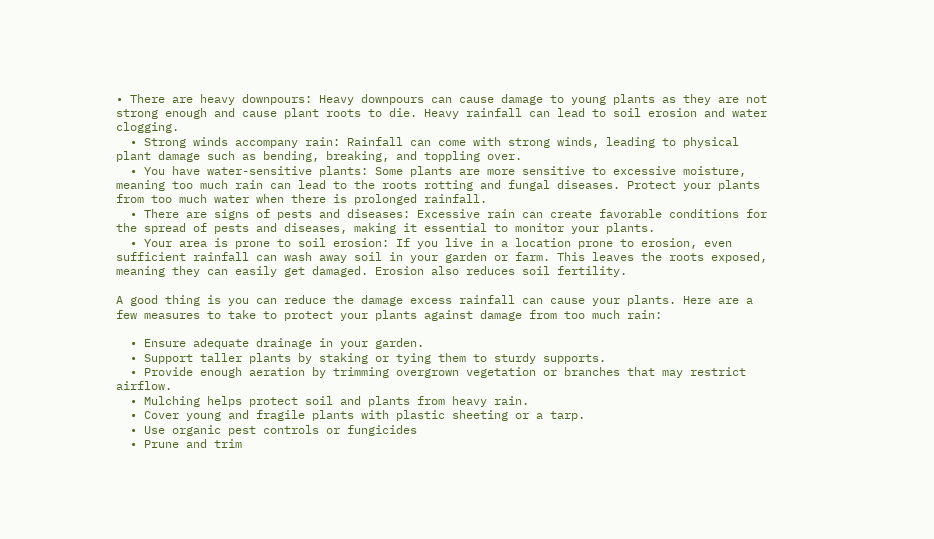• There are heavy downpours: Heavy downpours can cause damage to young plants as they are not strong enough and cause plant roots to die. Heavy rainfall can lead to soil erosion and water clogging.
  • Strong winds accompany rain: Rainfall can come with strong winds, leading to physical plant damage such as bending, breaking, and toppling over.
  • You have water-sensitive plants: Some plants are more sensitive to excessive moisture, meaning too much rain can lead to the roots rotting and fungal diseases. Protect your plants from too much water when there is prolonged rainfall.
  • There are signs of pests and diseases: Excessive rain can create favorable conditions for the spread of pests and diseases, making it essential to monitor your plants.
  • Your area is prone to soil erosion: If you live in a location prone to erosion, even sufficient rainfall can wash away soil in your garden or farm. This leaves the roots exposed, meaning they can easily get damaged. Erosion also reduces soil fertility.

A good thing is you can reduce the damage excess rainfall can cause your plants. Here are a few measures to take to protect your plants against damage from too much rain:

  • Ensure adequate drainage in your garden.
  • Support taller plants by staking or tying them to sturdy supports.
  • Provide enough aeration by trimming overgrown vegetation or branches that may restrict airflow.
  • Mulching helps protect soil and plants from heavy rain.
  • Cover young and fragile plants with plastic sheeting or a tarp.
  • Use organic pest controls or fungicides
  • Prune and trim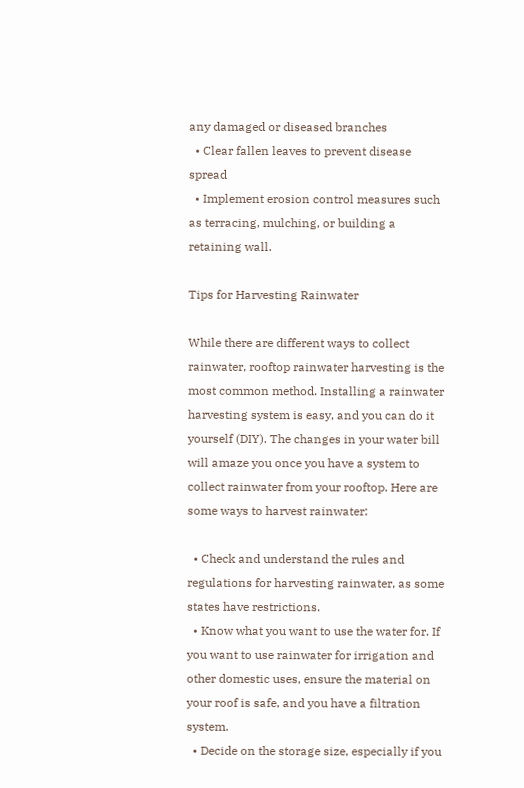any damaged or diseased branches
  • Clear fallen leaves to prevent disease spread
  • Implement erosion control measures such as terracing, mulching, or building a retaining wall.

Tips for Harvesting Rainwater

While there are different ways to collect rainwater, rooftop rainwater harvesting is the most common method. Installing a rainwater harvesting system is easy, and you can do it yourself (DIY). The changes in your water bill will amaze you once you have a system to collect rainwater from your rooftop. Here are some ways to harvest rainwater:

  • Check and understand the rules and regulations for harvesting rainwater, as some states have restrictions.
  • Know what you want to use the water for. If you want to use rainwater for irrigation and other domestic uses, ensure the material on your roof is safe, and you have a filtration system.
  • Decide on the storage size, especially if you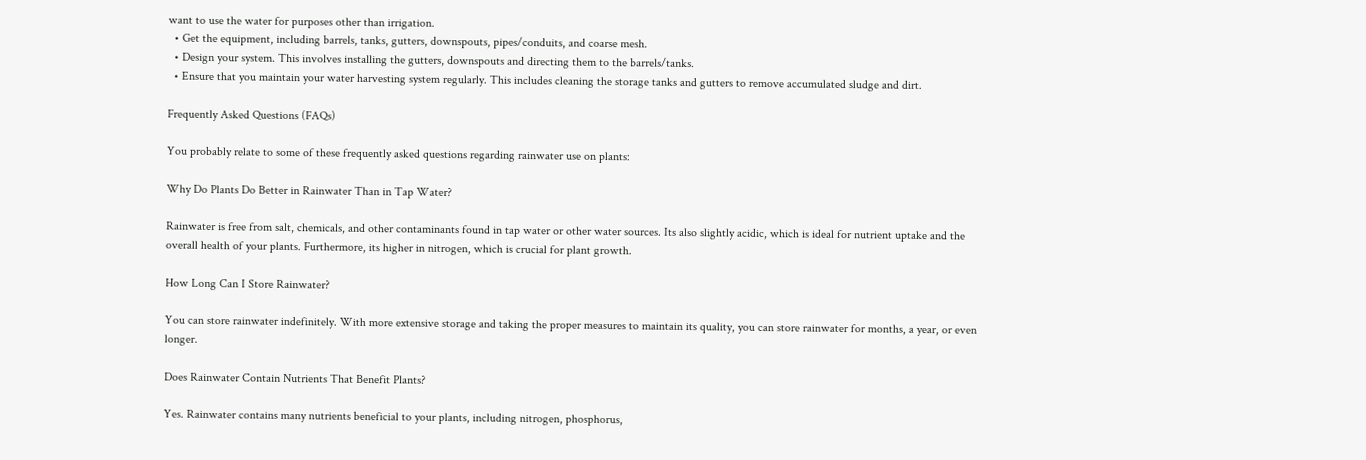want to use the water for purposes other than irrigation.
  • Get the equipment, including barrels, tanks, gutters, downspouts, pipes/conduits, and coarse mesh.
  • Design your system. This involves installing the gutters, downspouts and directing them to the barrels/tanks.
  • Ensure that you maintain your water harvesting system regularly. This includes cleaning the storage tanks and gutters to remove accumulated sludge and dirt.

Frequently Asked Questions (FAQs)

You probably relate to some of these frequently asked questions regarding rainwater use on plants:

Why Do Plants Do Better in Rainwater Than in Tap Water?

Rainwater is free from salt, chemicals, and other contaminants found in tap water or other water sources. Its also slightly acidic, which is ideal for nutrient uptake and the overall health of your plants. Furthermore, its higher in nitrogen, which is crucial for plant growth.

How Long Can I Store Rainwater?

You can store rainwater indefinitely. With more extensive storage and taking the proper measures to maintain its quality, you can store rainwater for months, a year, or even longer.

Does Rainwater Contain Nutrients That Benefit Plants?

Yes. Rainwater contains many nutrients beneficial to your plants, including nitrogen, phosphorus,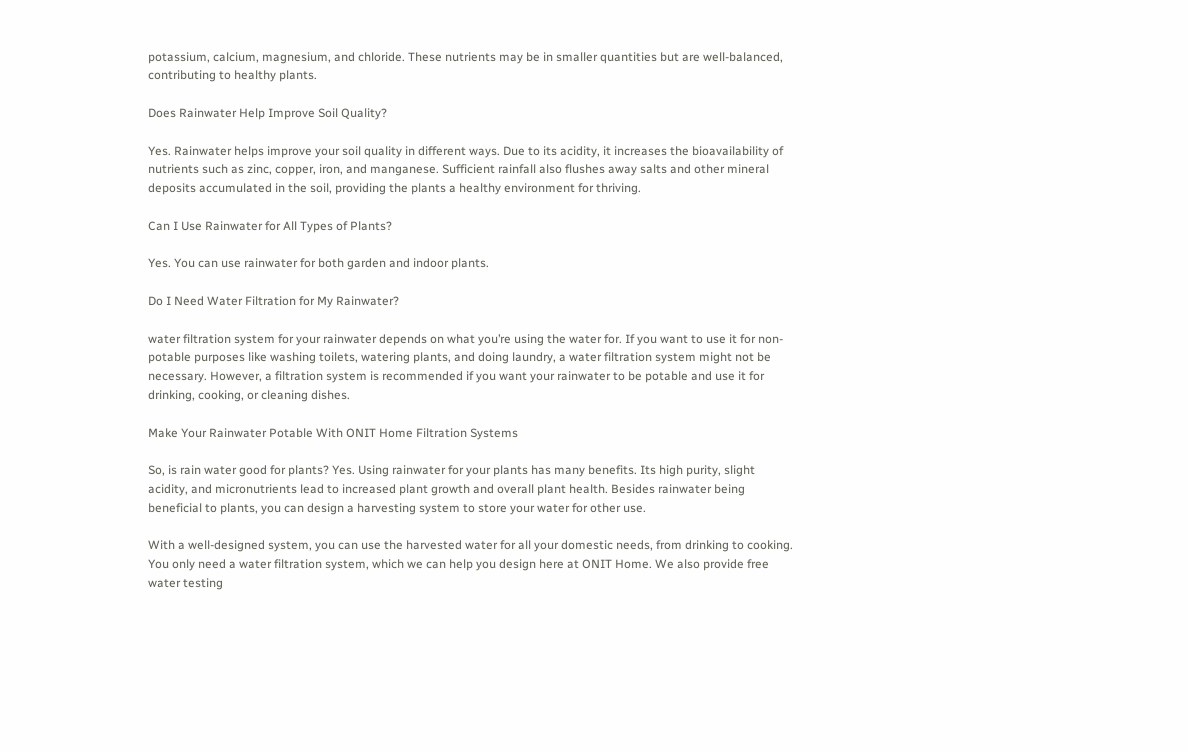potassium, calcium, magnesium, and chloride. These nutrients may be in smaller quantities but are well-balanced, contributing to healthy plants.

Does Rainwater Help Improve Soil Quality?

Yes. Rainwater helps improve your soil quality in different ways. Due to its acidity, it increases the bioavailability of nutrients such as zinc, copper, iron, and manganese. Sufficient rainfall also flushes away salts and other mineral deposits accumulated in the soil, providing the plants a healthy environment for thriving.

Can I Use Rainwater for All Types of Plants?

Yes. You can use rainwater for both garden and indoor plants.

Do I Need Water Filtration for My Rainwater?

water filtration system for your rainwater depends on what you’re using the water for. If you want to use it for non-potable purposes like washing toilets, watering plants, and doing laundry, a water filtration system might not be necessary. However, a filtration system is recommended if you want your rainwater to be potable and use it for drinking, cooking, or cleaning dishes.

Make Your Rainwater Potable With ONIT Home Filtration Systems

So, is rain water good for plants? Yes. Using rainwater for your plants has many benefits. Its high purity, slight acidity, and micronutrients lead to increased plant growth and overall plant health. Besides rainwater being beneficial to plants, you can design a harvesting system to store your water for other use.

With a well-designed system, you can use the harvested water for all your domestic needs, from drinking to cooking. You only need a water filtration system, which we can help you design here at ONIT Home. We also provide free water testing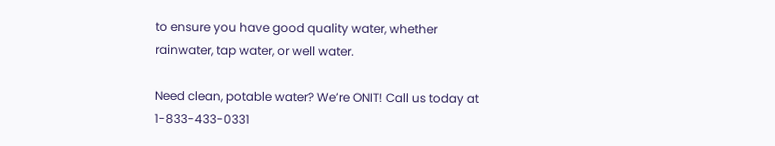to ensure you have good quality water, whether rainwater, tap water, or well water.

Need clean, potable water? We’re ONIT! Call us today at 1-833-433-0331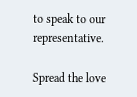to speak to our representative.

Spread the love